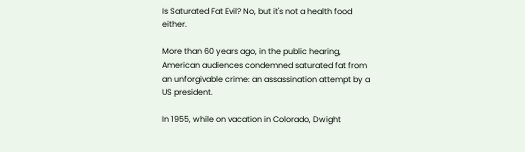Is Saturated Fat Evil? No, but it's not a health food either.

More than 60 years ago, in the public hearing, American audiences condemned saturated fat from an unforgivable crime: an assassination attempt by a US president.

In 1955, while on vacation in Colorado, Dwight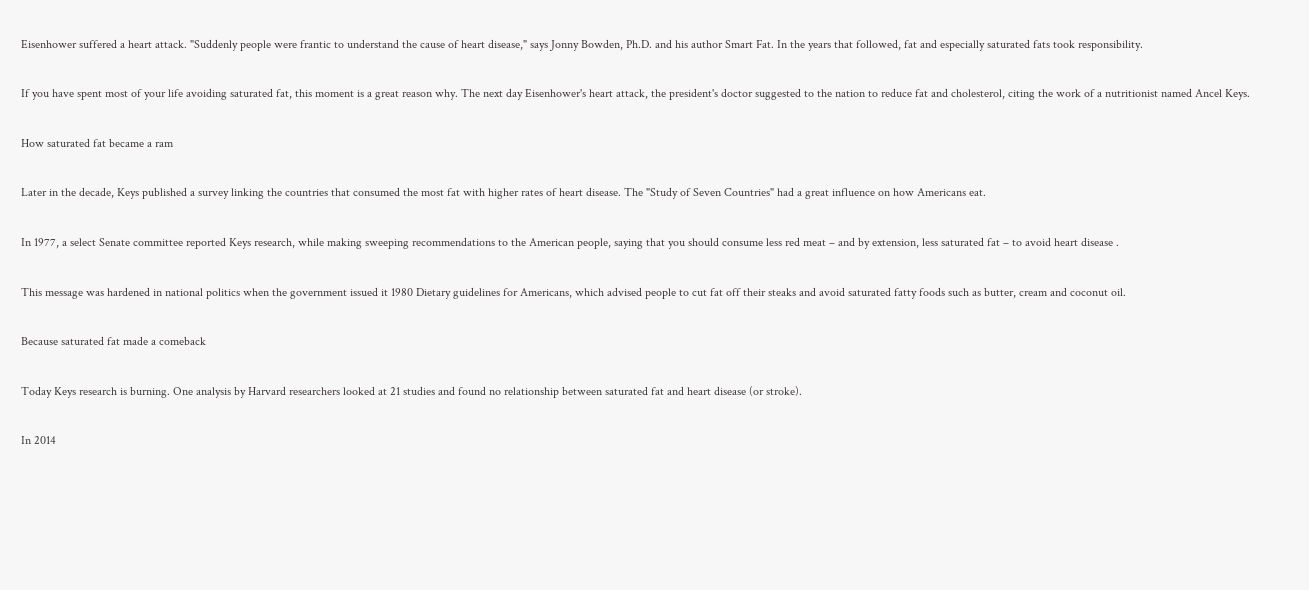Eisenhower suffered a heart attack. "Suddenly people were frantic to understand the cause of heart disease," says Jonny Bowden, Ph.D. and his author Smart Fat. In the years that followed, fat and especially saturated fats took responsibility.

If you have spent most of your life avoiding saturated fat, this moment is a great reason why. The next day Eisenhower's heart attack, the president's doctor suggested to the nation to reduce fat and cholesterol, citing the work of a nutritionist named Ancel Keys.

How saturated fat became a ram

Later in the decade, Keys published a survey linking the countries that consumed the most fat with higher rates of heart disease. The "Study of Seven Countries" had a great influence on how Americans eat.

In 1977, a select Senate committee reported Keys research, while making sweeping recommendations to the American people, saying that you should consume less red meat – and by extension, less saturated fat – to avoid heart disease .

This message was hardened in national politics when the government issued it 1980 Dietary guidelines for Americans, which advised people to cut fat off their steaks and avoid saturated fatty foods such as butter, cream and coconut oil.

Because saturated fat made a comeback

Today Keys research is burning. One analysis by Harvard researchers looked at 21 studies and found no relationship between saturated fat and heart disease (or stroke).

In 2014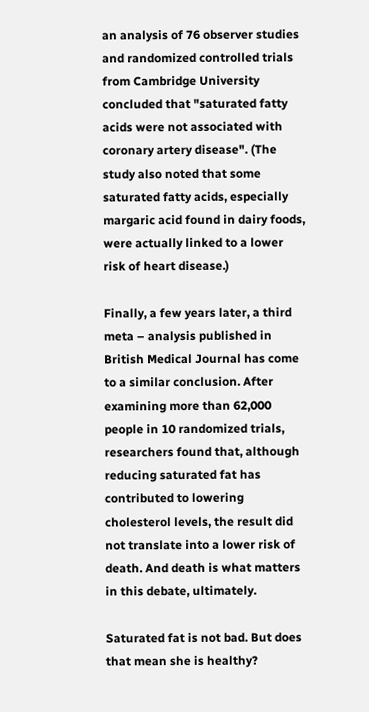an analysis of 76 observer studies and randomized controlled trials from Cambridge University concluded that "saturated fatty acids were not associated with coronary artery disease". (The study also noted that some saturated fatty acids, especially margaric acid found in dairy foods, were actually linked to a lower risk of heart disease.)

Finally, a few years later, a third meta – analysis published in British Medical Journal has come to a similar conclusion. After examining more than 62,000 people in 10 randomized trials, researchers found that, although reducing saturated fat has contributed to lowering cholesterol levels, the result did not translate into a lower risk of death. And death is what matters in this debate, ultimately.

Saturated fat is not bad. But does that mean she is healthy?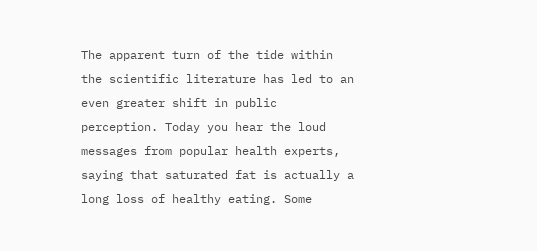The apparent turn of the tide within the scientific literature has led to an even greater shift in public perception. Today you hear the loud messages from popular health experts, saying that saturated fat is actually a long loss of healthy eating. Some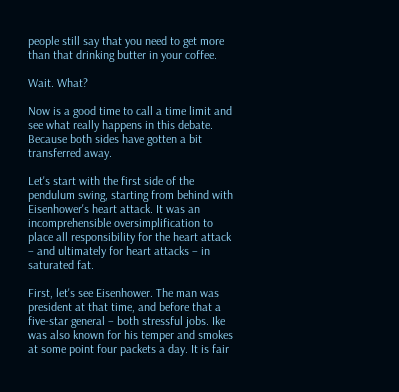people still say that you need to get more than that drinking butter in your coffee.

Wait. What?

Now is a good time to call a time limit and see what really happens in this debate. Because both sides have gotten a bit transferred away.

Let's start with the first side of the pendulum swing, starting from behind with Eisenhower's heart attack. It was an incomprehensible oversimplification to place all responsibility for the heart attack – and ultimately for heart attacks – in saturated fat.

First, let's see Eisenhower. The man was president at that time, and before that a five-star general – both stressful jobs. Ike was also known for his temper and smokes at some point four packets a day. It is fair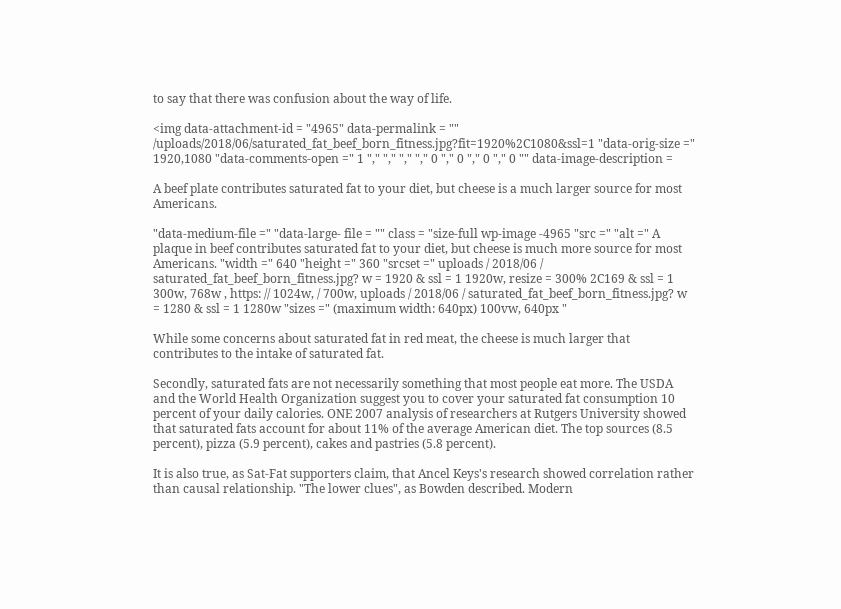to say that there was confusion about the way of life.

<img data-attachment-id = "4965" data-permalink = "" /uploads/2018/06/saturated_fat_beef_born_fitness.jpg?fit=1920%2C1080&ssl=1 "data-orig-size =" 1920,1080 "data-comments-open =" 1 "," "," "," "," 0 "," 0 "," 0 "," 0 "" data-image-description =

A beef plate contributes saturated fat to your diet, but cheese is a much larger source for most Americans.

"data-medium-file =" "data-large- file = "" class = "size-full wp-image -4965 "src =" "alt =" A plaque in beef contributes saturated fat to your diet, but cheese is much more source for most Americans. "width =" 640 "height =" 360 "srcset =" uploads / 2018/06 / saturated_fat_beef_born_fitness.jpg? w = 1920 & ssl = 1 1920w, resize = 300% 2C169 & ssl = 1 300w, 768w , https: // 1024w, / 700w, uploads / 2018/06 / saturated_fat_beef_born_fitness.jpg? w = 1280 & ssl = 1 1280w "sizes =" (maximum width: 640px) 100vw, 640px "

While some concerns about saturated fat in red meat, the cheese is much larger that contributes to the intake of saturated fat.

Secondly, saturated fats are not necessarily something that most people eat more. The USDA and the World Health Organization suggest you to cover your saturated fat consumption 10 percent of your daily calories. ONE 2007 analysis of researchers at Rutgers University showed that saturated fats account for about 11% of the average American diet. The top sources (8.5 percent), pizza (5.9 percent), cakes and pastries (5.8 percent).

It is also true, as Sat-Fat supporters claim, that Ancel Keys's research showed correlation rather than causal relationship. "The lower clues", as Bowden described. Modern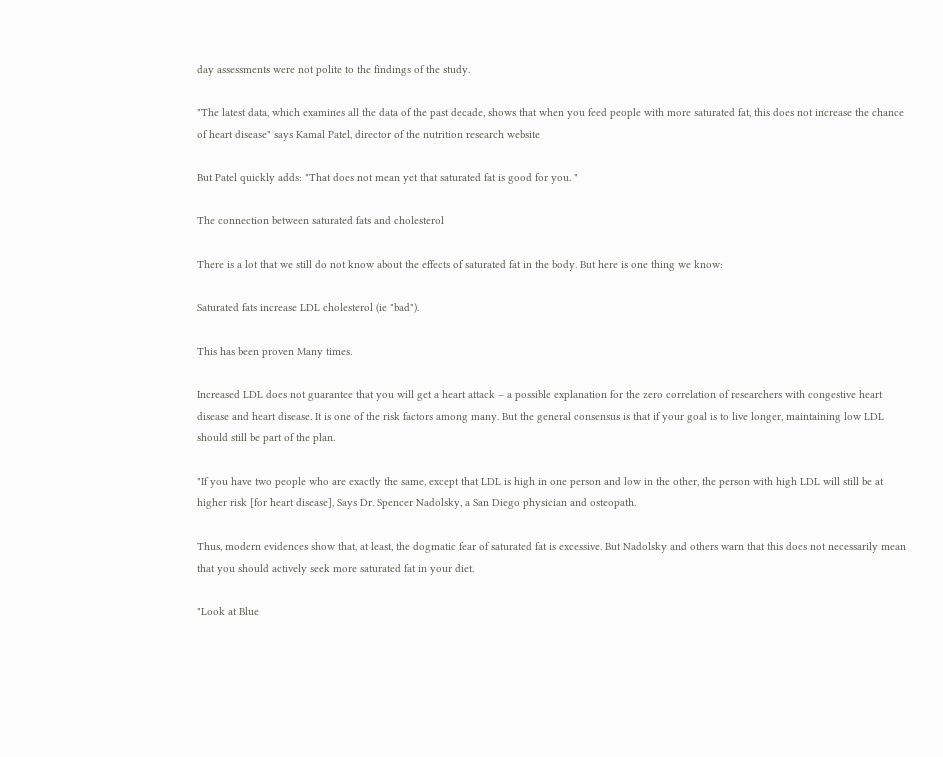day assessments were not polite to the findings of the study.

"The latest data, which examines all the data of the past decade, shows that when you feed people with more saturated fat, this does not increase the chance of heart disease" says Kamal Patel, director of the nutrition research website

But Patel quickly adds: "That does not mean yet that saturated fat is good for you. "

The connection between saturated fats and cholesterol

There is a lot that we still do not know about the effects of saturated fat in the body. But here is one thing we know:

Saturated fats increase LDL cholesterol (ie "bad").

This has been proven Many times.

Increased LDL does not guarantee that you will get a heart attack – a possible explanation for the zero correlation of researchers with congestive heart disease and heart disease. It is one of the risk factors among many. But the general consensus is that if your goal is to live longer, maintaining low LDL should still be part of the plan.

"If you have two people who are exactly the same, except that LDL is high in one person and low in the other, the person with high LDL will still be at higher risk [for heart disease], Says Dr. Spencer Nadolsky, a San Diego physician and osteopath.

Thus, modern evidences show that, at least, the dogmatic fear of saturated fat is excessive. But Nadolsky and others warn that this does not necessarily mean that you should actively seek more saturated fat in your diet.

"Look at Blue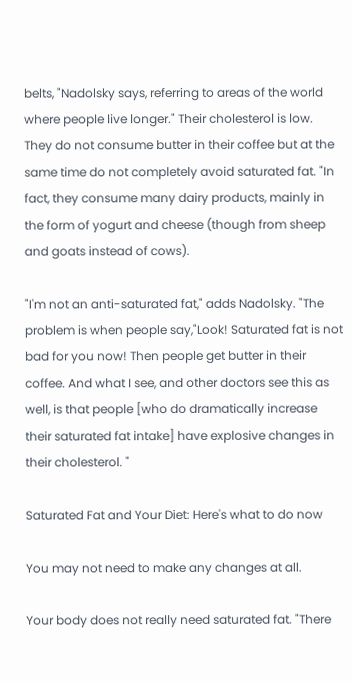belts, "Nadolsky says, referring to areas of the world where people live longer." Their cholesterol is low. They do not consume butter in their coffee but at the same time do not completely avoid saturated fat. "In fact, they consume many dairy products, mainly in the form of yogurt and cheese (though from sheep and goats instead of cows).

"I'm not an anti-saturated fat," adds Nadolsky. "The problem is when people say,"Look! Saturated fat is not bad for you now! Then people get butter in their coffee. And what I see, and other doctors see this as well, is that people [who do dramatically increase their saturated fat intake] have explosive changes in their cholesterol. "

Saturated Fat and Your Diet: Here's what to do now

You may not need to make any changes at all.

Your body does not really need saturated fat. "There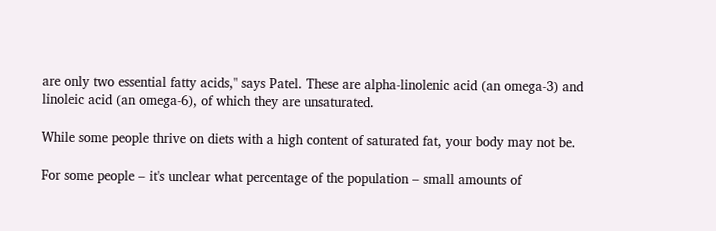are only two essential fatty acids," says Patel. These are alpha-linolenic acid (an omega-3) and linoleic acid (an omega-6), of which they are unsaturated.

While some people thrive on diets with a high content of saturated fat, your body may not be.

For some people – it's unclear what percentage of the population – small amounts of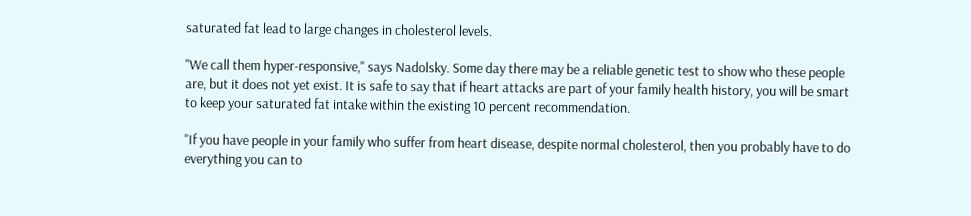saturated fat lead to large changes in cholesterol levels.

"We call them hyper-responsive," says Nadolsky. Some day there may be a reliable genetic test to show who these people are, but it does not yet exist. It is safe to say that if heart attacks are part of your family health history, you will be smart to keep your saturated fat intake within the existing 10 percent recommendation.

"If you have people in your family who suffer from heart disease, despite normal cholesterol, then you probably have to do everything you can to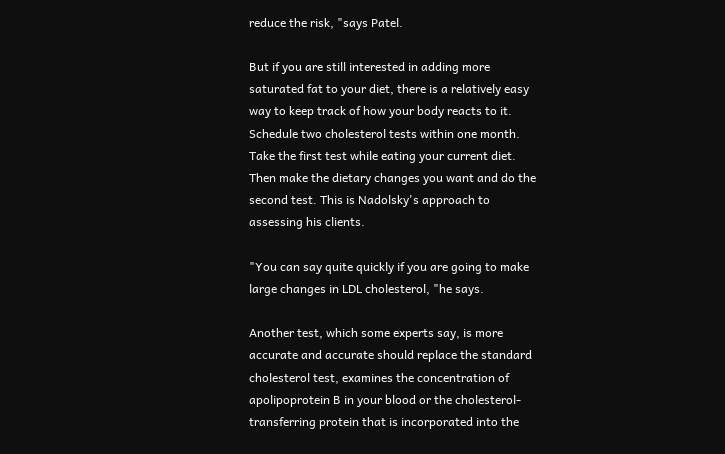reduce the risk, "says Patel.

But if you are still interested in adding more saturated fat to your diet, there is a relatively easy way to keep track of how your body reacts to it. Schedule two cholesterol tests within one month. Take the first test while eating your current diet. Then make the dietary changes you want and do the second test. This is Nadolsky's approach to assessing his clients.

"You can say quite quickly if you are going to make large changes in LDL cholesterol, "he says.

Another test, which some experts say, is more accurate and accurate should replace the standard cholesterol test, examines the concentration of apolipoprotein B in your blood or the cholesterol-transferring protein that is incorporated into the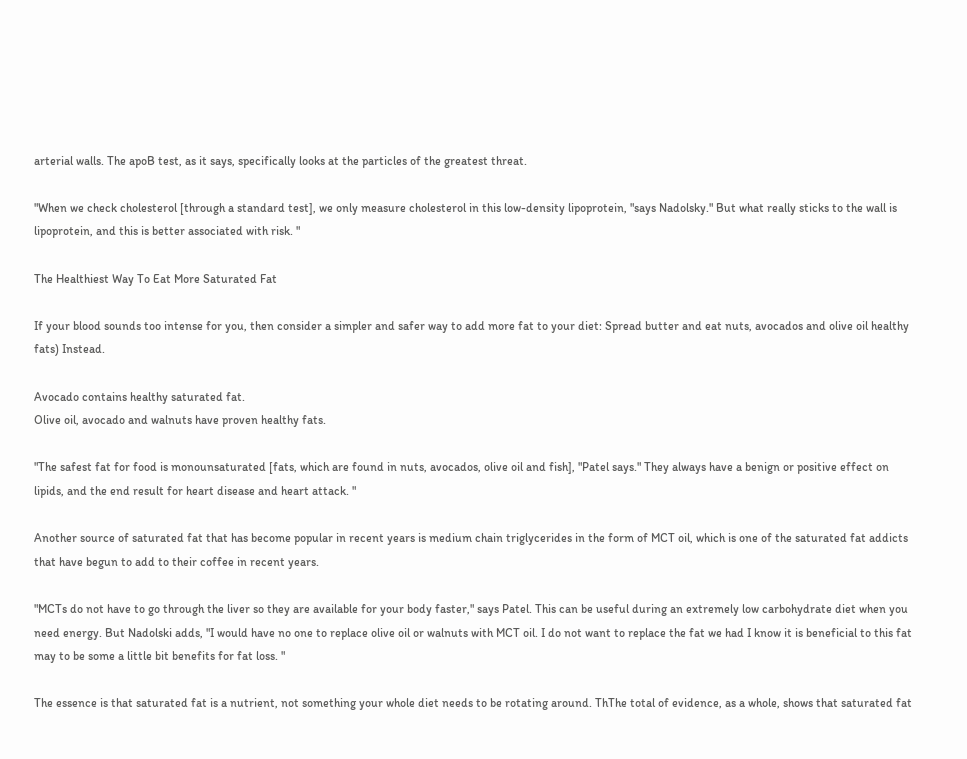arterial walls. The apoB test, as it says, specifically looks at the particles of the greatest threat.

"When we check cholesterol [through a standard test], we only measure cholesterol in this low-density lipoprotein, "says Nadolsky." But what really sticks to the wall is lipoprotein, and this is better associated with risk. "

The Healthiest Way To Eat More Saturated Fat

If your blood sounds too intense for you, then consider a simpler and safer way to add more fat to your diet: Spread butter and eat nuts, avocados and olive oil healthy fats) Instead.

Avocado contains healthy saturated fat.
Olive oil, avocado and walnuts have proven healthy fats.

"The safest fat for food is monounsaturated [fats, which are found in nuts, avocados, olive oil and fish], "Patel says." They always have a benign or positive effect on lipids, and the end result for heart disease and heart attack. "

Another source of saturated fat that has become popular in recent years is medium chain triglycerides in the form of MCT oil, which is one of the saturated fat addicts that have begun to add to their coffee in recent years.

"MCTs do not have to go through the liver so they are available for your body faster," says Patel. This can be useful during an extremely low carbohydrate diet when you need energy. But Nadolski adds, "I would have no one to replace olive oil or walnuts with MCT oil. I do not want to replace the fat we had I know it is beneficial to this fat may to be some a little bit benefits for fat loss. "

The essence is that saturated fat is a nutrient, not something your whole diet needs to be rotating around. ThThe total of evidence, as a whole, shows that saturated fat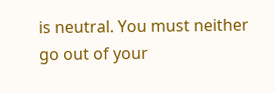is neutral. You must neither go out of your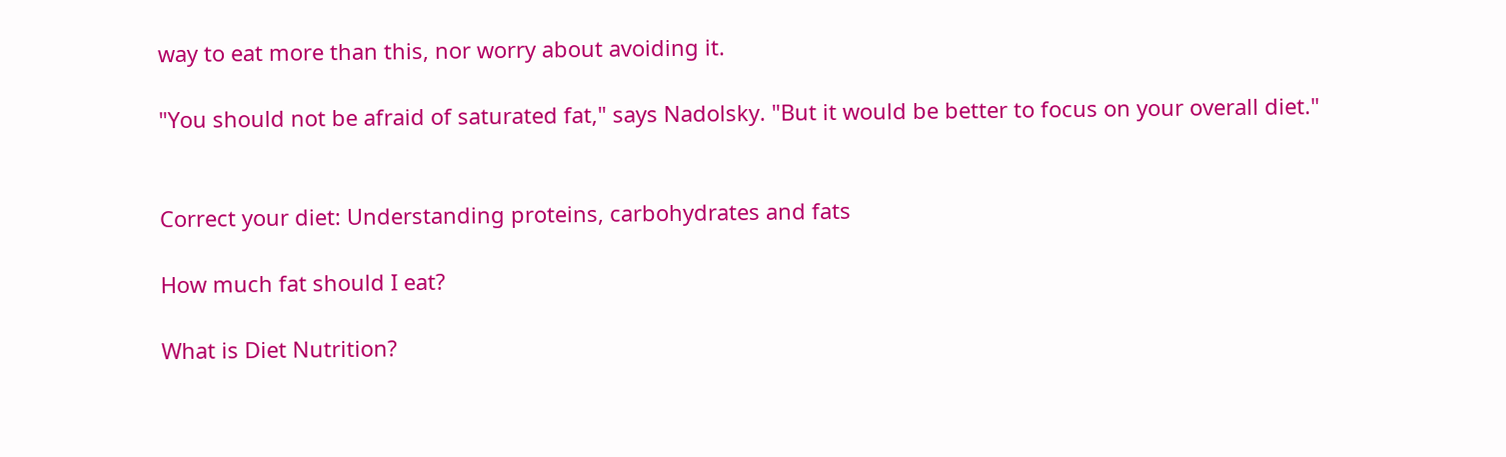way to eat more than this, nor worry about avoiding it.

"You should not be afraid of saturated fat," says Nadolsky. "But it would be better to focus on your overall diet."


Correct your diet: Understanding proteins, carbohydrates and fats

How much fat should I eat?

What is Diet Nutrition?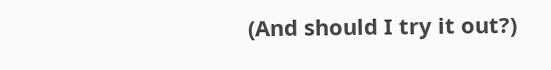(And should I try it out?)